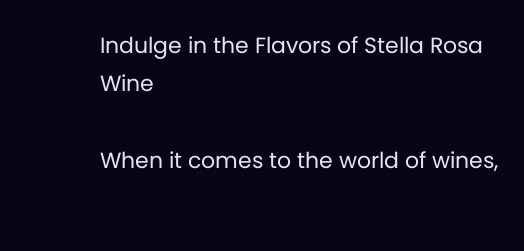Indulge in the Flavors of Stella Rosa Wine

When it comes to the world of wines,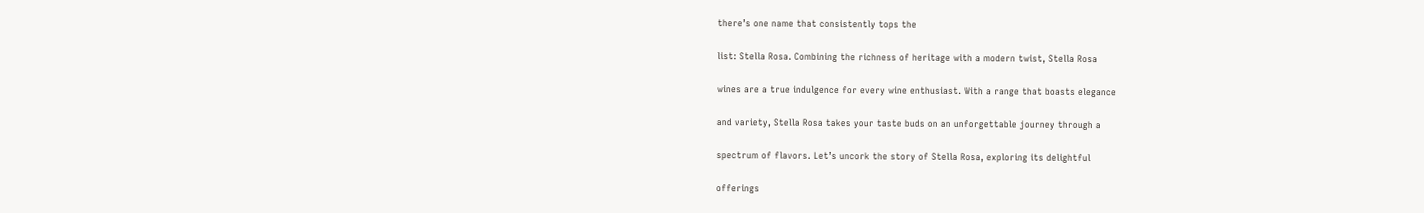there’s one name that consistently tops the

list: Stella Rosa. Combining the richness of heritage with a modern twist, Stella Rosa

wines are a true indulgence for every wine enthusiast. With a range that boasts elegance

and variety, Stella Rosa takes your taste buds on an unforgettable journey through a

spectrum of flavors. Let’s uncork the story of Stella Rosa, exploring its delightful

offerings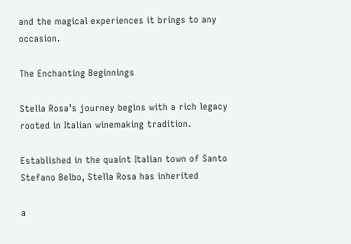and the magical experiences it brings to any occasion.

The Enchanting Beginnings

Stella Rosa’s journey begins with a rich legacy rooted in Italian winemaking tradition.

Established in the quaint Italian town of Santo Stefano Belbo, Stella Rosa has inherited

a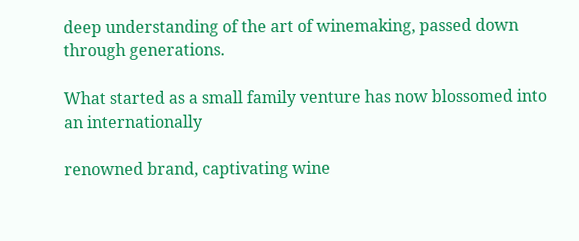deep understanding of the art of winemaking, passed down through generations.

What started as a small family venture has now blossomed into an internationally

renowned brand, captivating wine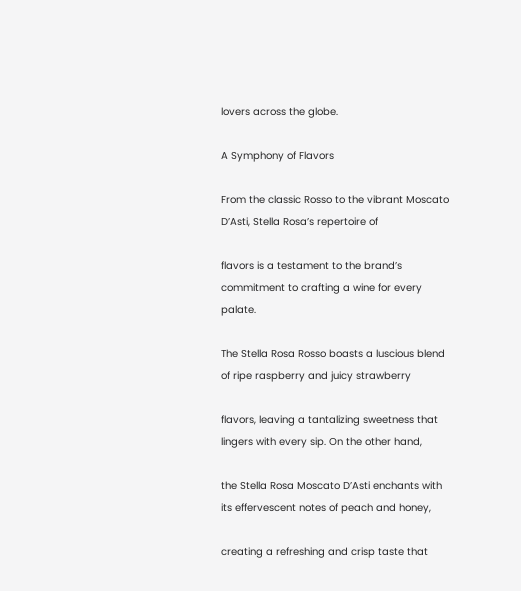lovers across the globe.

A Symphony of Flavors

From the classic Rosso to the vibrant Moscato D’Asti, Stella Rosa’s repertoire of

flavors is a testament to the brand’s commitment to crafting a wine for every palate.

The Stella Rosa Rosso boasts a luscious blend of ripe raspberry and juicy strawberry

flavors, leaving a tantalizing sweetness that lingers with every sip. On the other hand,

the Stella Rosa Moscato D’Asti enchants with its effervescent notes of peach and honey,

creating a refreshing and crisp taste that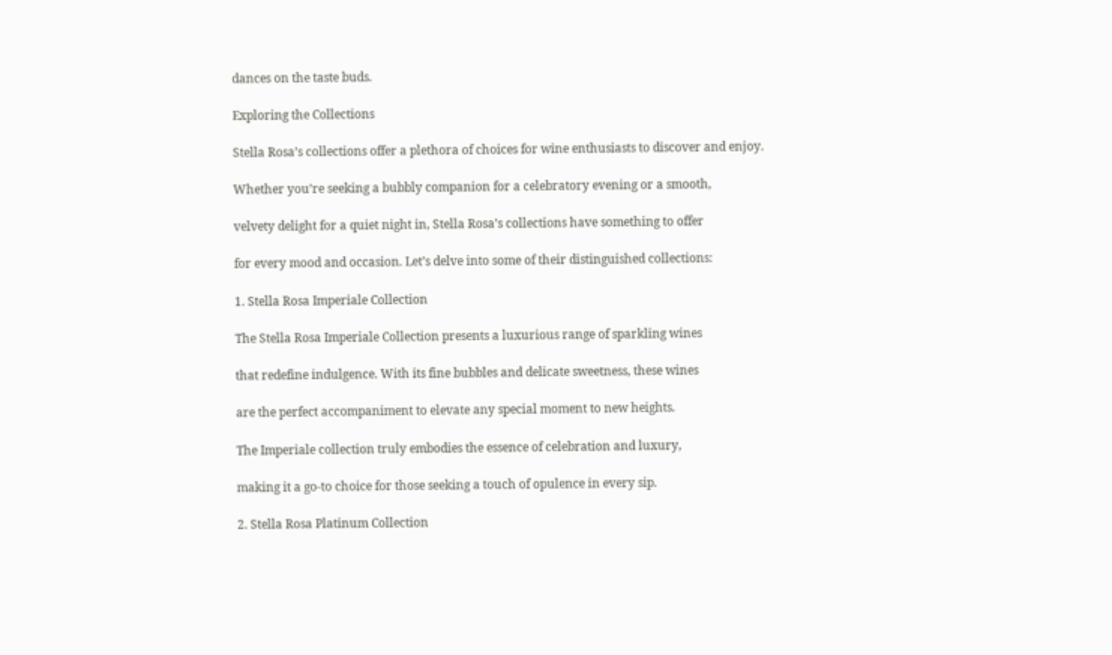dances on the taste buds.

Exploring the Collections

Stella Rosa’s collections offer a plethora of choices for wine enthusiasts to discover and enjoy.

Whether you’re seeking a bubbly companion for a celebratory evening or a smooth,

velvety delight for a quiet night in, Stella Rosa’s collections have something to offer

for every mood and occasion. Let’s delve into some of their distinguished collections:

1. Stella Rosa Imperiale Collection

The Stella Rosa Imperiale Collection presents a luxurious range of sparkling wines

that redefine indulgence. With its fine bubbles and delicate sweetness, these wines

are the perfect accompaniment to elevate any special moment to new heights.

The Imperiale collection truly embodies the essence of celebration and luxury,

making it a go-to choice for those seeking a touch of opulence in every sip.

2. Stella Rosa Platinum Collection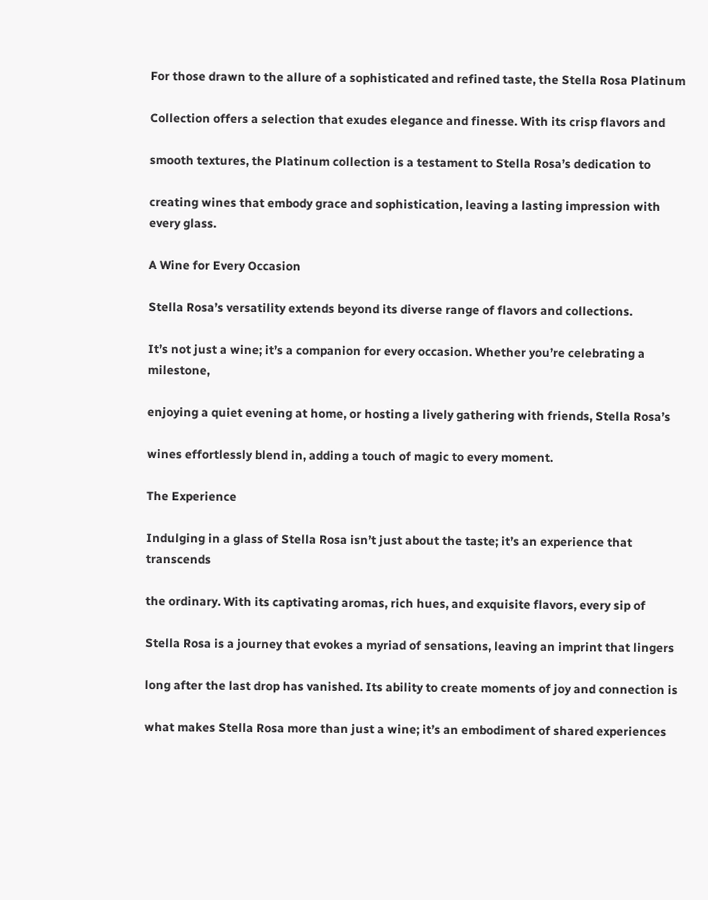For those drawn to the allure of a sophisticated and refined taste, the Stella Rosa Platinum

Collection offers a selection that exudes elegance and finesse. With its crisp flavors and

smooth textures, the Platinum collection is a testament to Stella Rosa’s dedication to

creating wines that embody grace and sophistication, leaving a lasting impression with every glass.

A Wine for Every Occasion

Stella Rosa’s versatility extends beyond its diverse range of flavors and collections.

It’s not just a wine; it’s a companion for every occasion. Whether you’re celebrating a milestone,

enjoying a quiet evening at home, or hosting a lively gathering with friends, Stella Rosa’s

wines effortlessly blend in, adding a touch of magic to every moment.

The Experience

Indulging in a glass of Stella Rosa isn’t just about the taste; it’s an experience that transcends

the ordinary. With its captivating aromas, rich hues, and exquisite flavors, every sip of

Stella Rosa is a journey that evokes a myriad of sensations, leaving an imprint that lingers

long after the last drop has vanished. Its ability to create moments of joy and connection is

what makes Stella Rosa more than just a wine; it’s an embodiment of shared experiences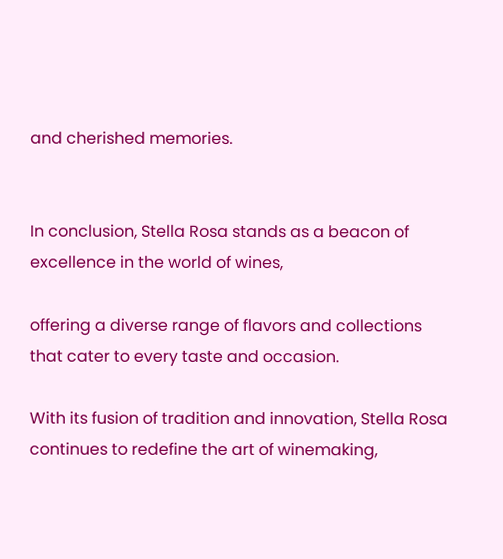and cherished memories.


In conclusion, Stella Rosa stands as a beacon of excellence in the world of wines,

offering a diverse range of flavors and collections that cater to every taste and occasion.

With its fusion of tradition and innovation, Stella Rosa continues to redefine the art of winemaking,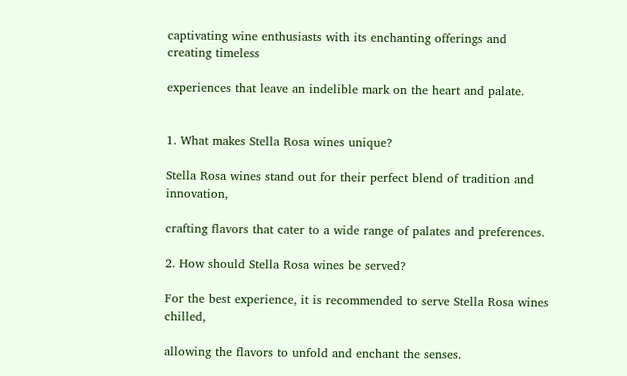captivating wine enthusiasts with its enchanting offerings and creating timeless

experiences that leave an indelible mark on the heart and palate.


1. What makes Stella Rosa wines unique?

Stella Rosa wines stand out for their perfect blend of tradition and innovation,

crafting flavors that cater to a wide range of palates and preferences.

2. How should Stella Rosa wines be served?

For the best experience, it is recommended to serve Stella Rosa wines chilled,

allowing the flavors to unfold and enchant the senses.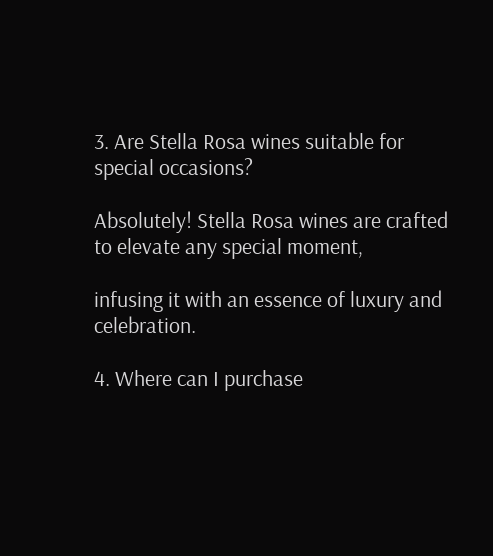3. Are Stella Rosa wines suitable for special occasions?

Absolutely! Stella Rosa wines are crafted to elevate any special moment,

infusing it with an essence of luxury and celebration.

4. Where can I purchase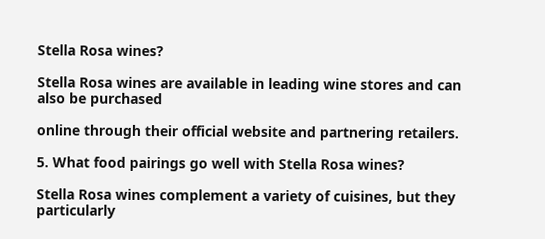Stella Rosa wines?

Stella Rosa wines are available in leading wine stores and can also be purchased

online through their official website and partnering retailers.

5. What food pairings go well with Stella Rosa wines?

Stella Rosa wines complement a variety of cuisines, but they particularly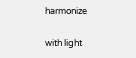harmonize

with light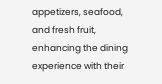appetizers, seafood, and fresh fruit, enhancing the dining experience with their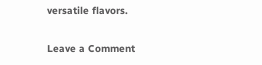versatile flavors.

Leave a Comment